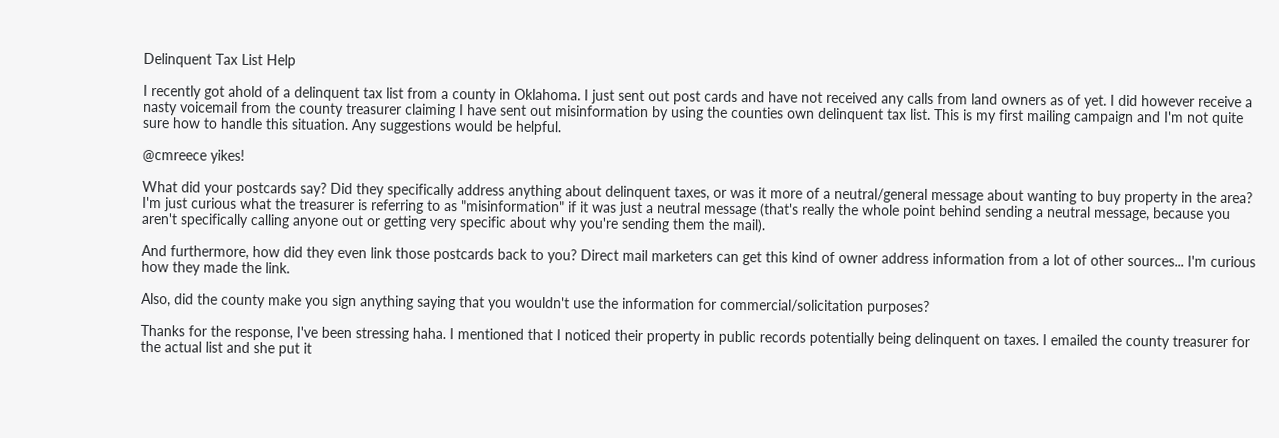Delinquent Tax List Help

I recently got ahold of a delinquent tax list from a county in Oklahoma. I just sent out post cards and have not received any calls from land owners as of yet. I did however receive a nasty voicemail from the county treasurer claiming I have sent out misinformation by using the counties own delinquent tax list. This is my first mailing campaign and I'm not quite sure how to handle this situation. Any suggestions would be helpful.

@cmreece yikes!

What did your postcards say? Did they specifically address anything about delinquent taxes, or was it more of a neutral/general message about wanting to buy property in the area? I'm just curious what the treasurer is referring to as "misinformation" if it was just a neutral message (that's really the whole point behind sending a neutral message, because you aren't specifically calling anyone out or getting very specific about why you're sending them the mail).

And furthermore, how did they even link those postcards back to you? Direct mail marketers can get this kind of owner address information from a lot of other sources... I'm curious how they made the link.

Also, did the county make you sign anything saying that you wouldn't use the information for commercial/solicitation purposes?

Thanks for the response, I've been stressing haha. I mentioned that I noticed their property in public records potentially being delinquent on taxes. I emailed the county treasurer for the actual list and she put it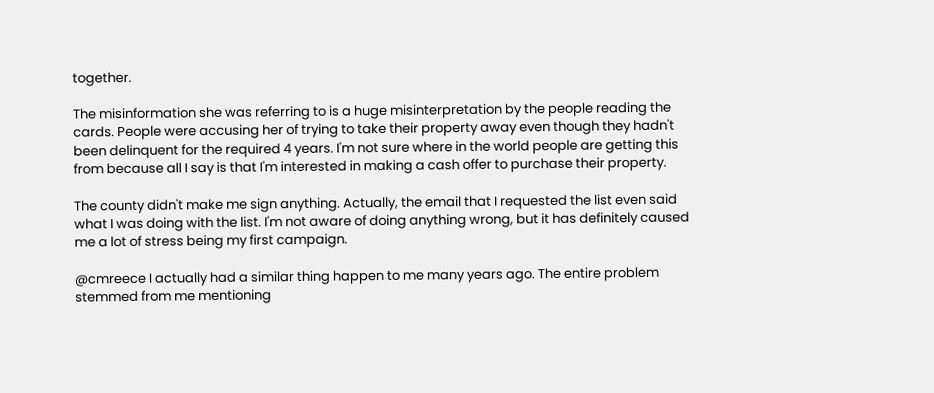together.

The misinformation she was referring to is a huge misinterpretation by the people reading the cards. People were accusing her of trying to take their property away even though they hadn't been delinquent for the required 4 years. I'm not sure where in the world people are getting this from because all I say is that I'm interested in making a cash offer to purchase their property.

The county didn't make me sign anything. Actually, the email that I requested the list even said what I was doing with the list. I'm not aware of doing anything wrong, but it has definitely caused me a lot of stress being my first campaign.

@cmreece I actually had a similar thing happen to me many years ago. The entire problem stemmed from me mentioning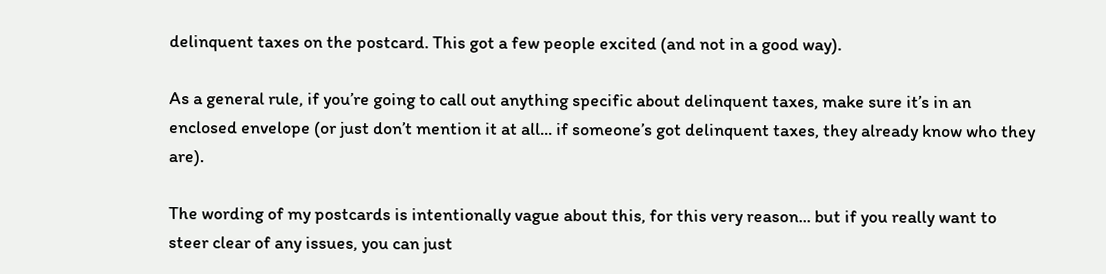delinquent taxes on the postcard. This got a few people excited (and not in a good way).

As a general rule, if you’re going to call out anything specific about delinquent taxes, make sure it’s in an enclosed envelope (or just don’t mention it at all... if someone’s got delinquent taxes, they already know who they are).

The wording of my postcards is intentionally vague about this, for this very reason... but if you really want to steer clear of any issues, you can just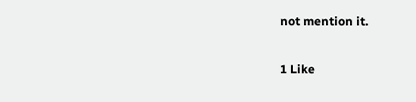not mention it.

1 Like